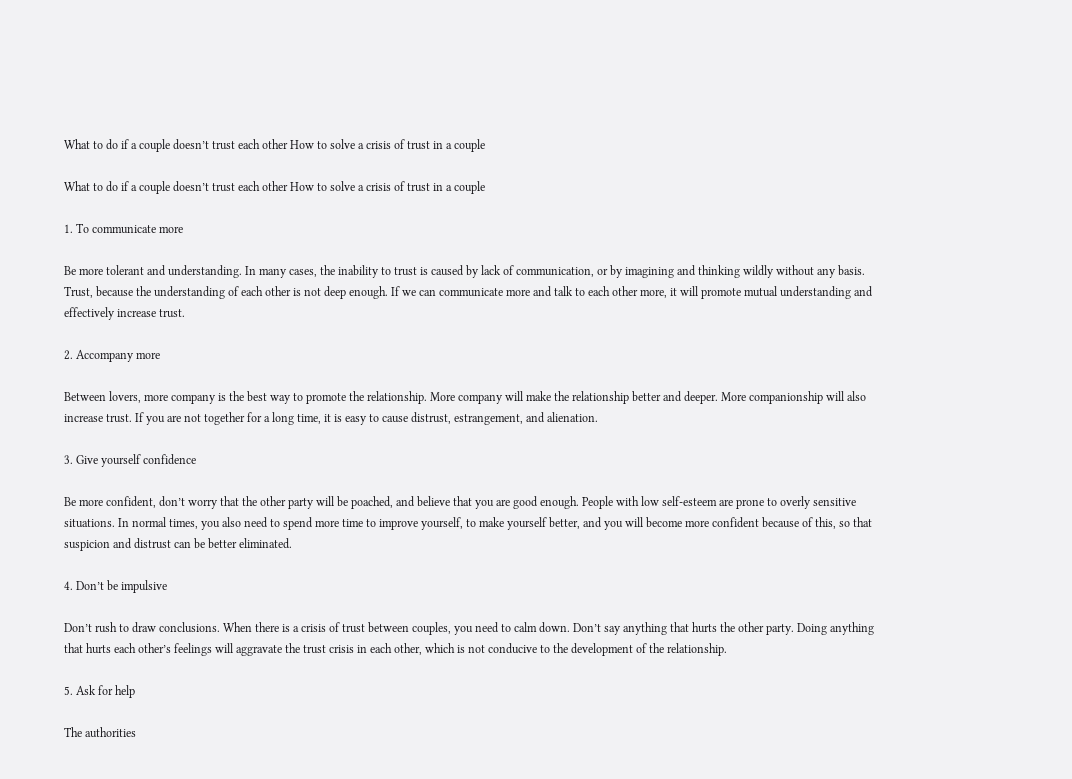What to do if a couple doesn’t trust each other How to solve a crisis of trust in a couple

What to do if a couple doesn’t trust each other How to solve a crisis of trust in a couple

1. To communicate more

Be more tolerant and understanding. In many cases, the inability to trust is caused by lack of communication, or by imagining and thinking wildly without any basis. Trust, because the understanding of each other is not deep enough. If we can communicate more and talk to each other more, it will promote mutual understanding and effectively increase trust.

2. Accompany more

Between lovers, more company is the best way to promote the relationship. More company will make the relationship better and deeper. More companionship will also increase trust. If you are not together for a long time, it is easy to cause distrust, estrangement, and alienation.

3. Give yourself confidence

Be more confident, don’t worry that the other party will be poached, and believe that you are good enough. People with low self-esteem are prone to overly sensitive situations. In normal times, you also need to spend more time to improve yourself, to make yourself better, and you will become more confident because of this, so that suspicion and distrust can be better eliminated.

4. Don’t be impulsive

Don’t rush to draw conclusions. When there is a crisis of trust between couples, you need to calm down. Don’t say anything that hurts the other party. Doing anything that hurts each other’s feelings will aggravate the trust crisis in each other, which is not conducive to the development of the relationship.

5. Ask for help

The authorities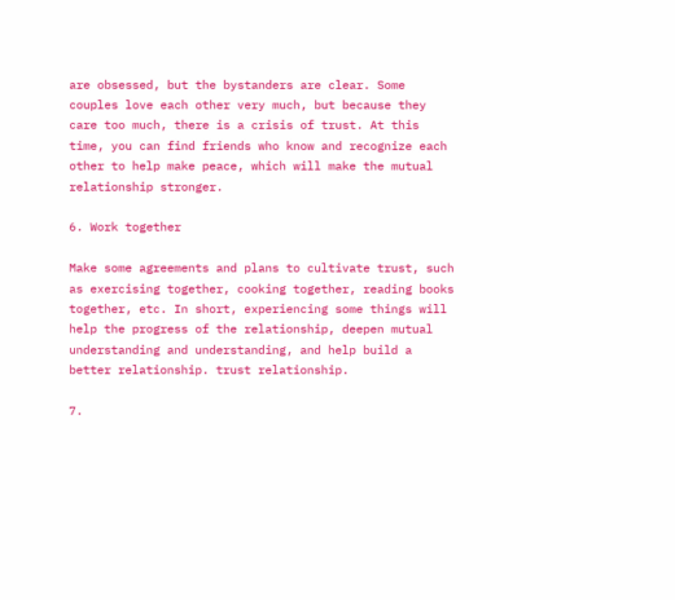are obsessed, but the bystanders are clear. Some couples love each other very much, but because they care too much, there is a crisis of trust. At this time, you can find friends who know and recognize each other to help make peace, which will make the mutual relationship stronger.

6. Work together

Make some agreements and plans to cultivate trust, such as exercising together, cooking together, reading books together, etc. In short, experiencing some things will help the progress of the relationship, deepen mutual understanding and understanding, and help build a better relationship. trust relationship.

7.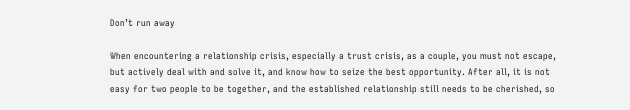Don’t run away

When encountering a relationship crisis, especially a trust crisis, as a couple, you must not escape, but actively deal with and solve it, and know how to seize the best opportunity. After all, it is not easy for two people to be together, and the established relationship still needs to be cherished, so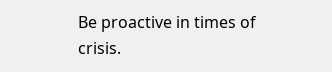Be proactive in times of crisis.